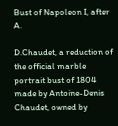Bust of Napoleon I, after A.

D.Chaudet, a reduction of the official marble portrait bust of 1804 made by Antoine-Denis Chaudet, owned by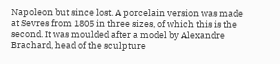Napoleon but since lost. A porcelain version was made at Sevres from 1805 in three sizes, of which this is the second. It was moulded after a model by Alexandre Brachard, head of the sculpture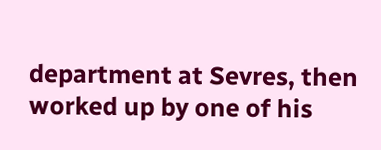department at Sevres, then worked up by one of his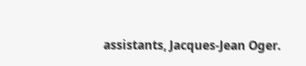assistants, Jacques-Jean Oger.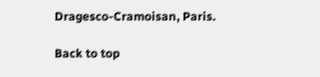Dragesco-Cramoisan, Paris.

Back to top